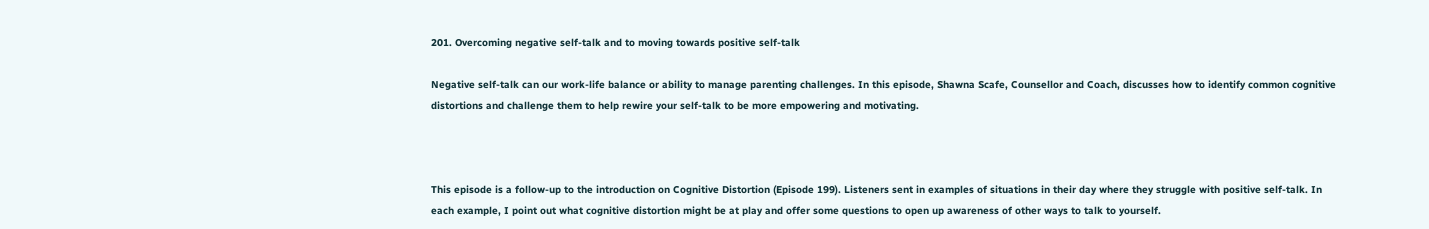201. Overcoming negative self-talk and to moving towards positive self-talk

Negative self-talk can our work-life balance or ability to manage parenting challenges. In this episode, Shawna Scafe, Counsellor and Coach, discusses how to identify common cognitive distortions and challenge them to help rewire your self-talk to be more empowering and motivating.



This episode is a follow-up to the introduction on Cognitive Distortion (Episode 199). Listeners sent in examples of situations in their day where they struggle with positive self-talk. In each example, I point out what cognitive distortion might be at play and offer some questions to open up awareness of other ways to talk to yourself.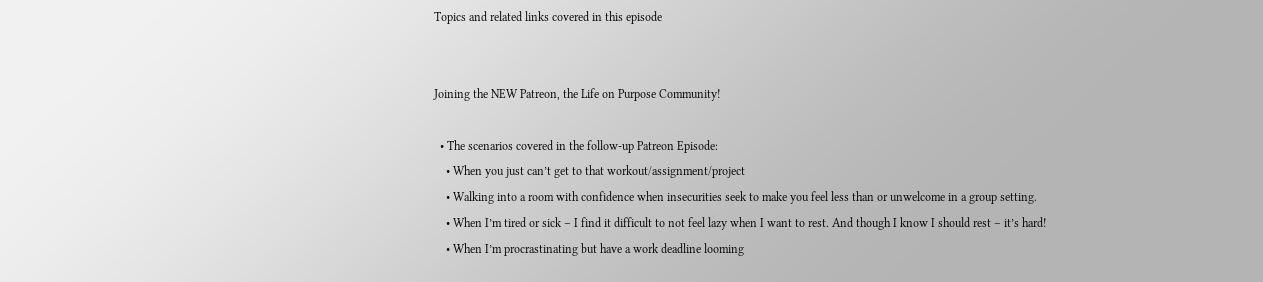Topics and related links covered in this episode


Joining the NEW Patreon, the Life on Purpose Community!

  • The scenarios covered in the follow-up Patreon Episode:
    • When you just can’t get to that workout/assignment/project
    • Walking into a room with confidence when insecurities seek to make you feel less than or unwelcome in a group setting.
    • When I’m tired or sick – I find it difficult to not feel lazy when I want to rest. And though I know I should rest – it’s hard!
    • When I’m procrastinating but have a work deadline looming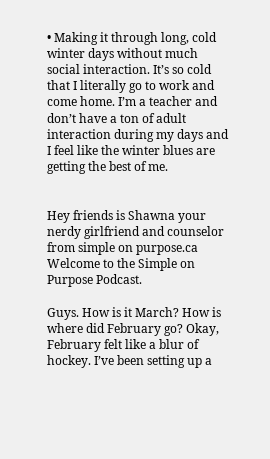• Making it through long, cold winter days without much social interaction. It’s so cold that I literally go to work and come home. I’m a teacher and don’t have a ton of adult interaction during my days and I feel like the winter blues are getting the best of me.


Hey friends is Shawna your nerdy girlfriend and counselor from simple on purpose.ca Welcome to the Simple on Purpose Podcast.

Guys. How is it March? How is where did February go? Okay, February felt like a blur of hockey. I’ve been setting up a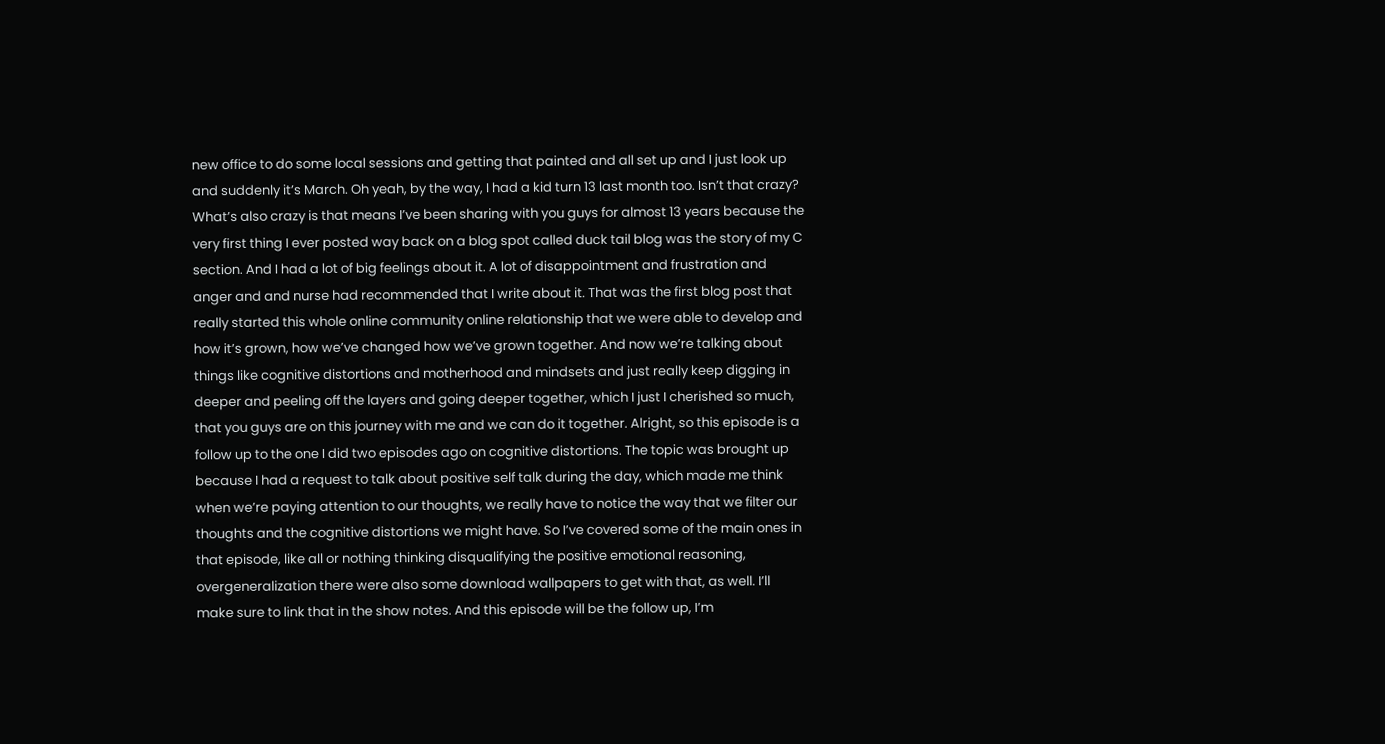new office to do some local sessions and getting that painted and all set up and I just look up and suddenly it’s March. Oh yeah, by the way, I had a kid turn 13 last month too. Isn’t that crazy? What’s also crazy is that means I’ve been sharing with you guys for almost 13 years because the very first thing I ever posted way back on a blog spot called duck tail blog was the story of my C section. And I had a lot of big feelings about it. A lot of disappointment and frustration and anger and and nurse had recommended that I write about it. That was the first blog post that really started this whole online community online relationship that we were able to develop and how it’s grown, how we’ve changed how we’ve grown together. And now we’re talking about things like cognitive distortions and motherhood and mindsets and just really keep digging in deeper and peeling off the layers and going deeper together, which I just I cherished so much, that you guys are on this journey with me and we can do it together. Alright, so this episode is a follow up to the one I did two episodes ago on cognitive distortions. The topic was brought up because I had a request to talk about positive self talk during the day, which made me think when we’re paying attention to our thoughts, we really have to notice the way that we filter our thoughts and the cognitive distortions we might have. So I’ve covered some of the main ones in that episode, like all or nothing thinking disqualifying the positive emotional reasoning, overgeneralization there were also some download wallpapers to get with that, as well. I’ll make sure to link that in the show notes. And this episode will be the follow up, I’m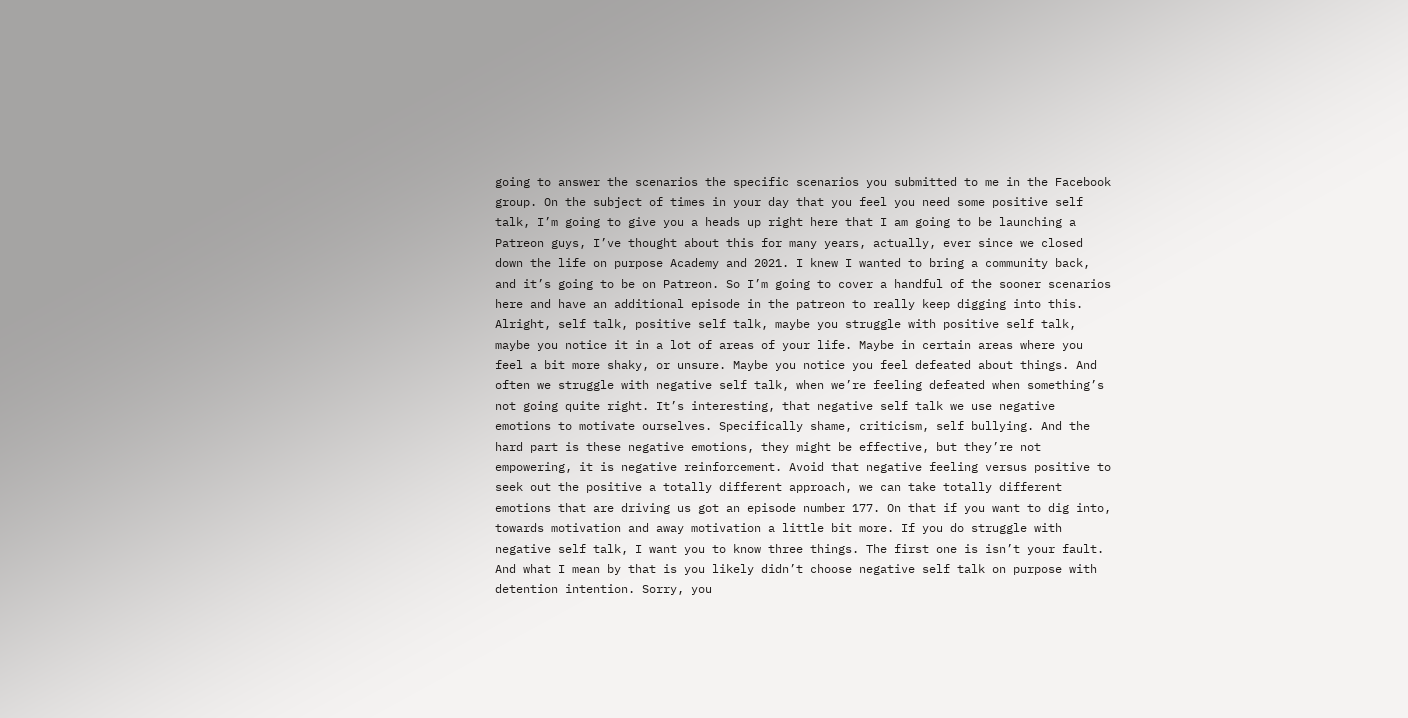going to answer the scenarios the specific scenarios you submitted to me in the Facebook group. On the subject of times in your day that you feel you need some positive self talk, I’m going to give you a heads up right here that I am going to be launching a Patreon guys, I’ve thought about this for many years, actually, ever since we closed down the life on purpose Academy and 2021. I knew I wanted to bring a community back, and it’s going to be on Patreon. So I’m going to cover a handful of the sooner scenarios here and have an additional episode in the patreon to really keep digging into this. Alright, self talk, positive self talk, maybe you struggle with positive self talk, maybe you notice it in a lot of areas of your life. Maybe in certain areas where you feel a bit more shaky, or unsure. Maybe you notice you feel defeated about things. And often we struggle with negative self talk, when we’re feeling defeated when something’s not going quite right. It’s interesting, that negative self talk we use negative emotions to motivate ourselves. Specifically shame, criticism, self bullying. And the hard part is these negative emotions, they might be effective, but they’re not empowering, it is negative reinforcement. Avoid that negative feeling versus positive to seek out the positive a totally different approach, we can take totally different emotions that are driving us got an episode number 177. On that if you want to dig into, towards motivation and away motivation a little bit more. If you do struggle with negative self talk, I want you to know three things. The first one is isn’t your fault. And what I mean by that is you likely didn’t choose negative self talk on purpose with detention intention. Sorry, you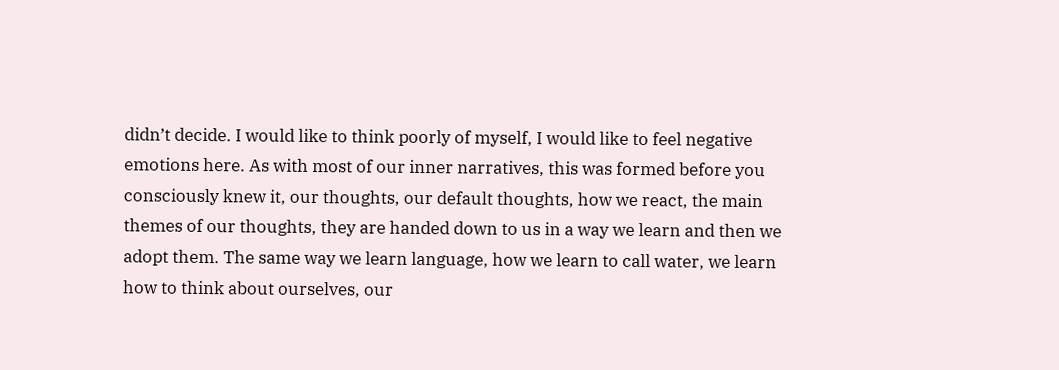didn’t decide. I would like to think poorly of myself, I would like to feel negative emotions here. As with most of our inner narratives, this was formed before you consciously knew it, our thoughts, our default thoughts, how we react, the main themes of our thoughts, they are handed down to us in a way we learn and then we adopt them. The same way we learn language, how we learn to call water, we learn how to think about ourselves, our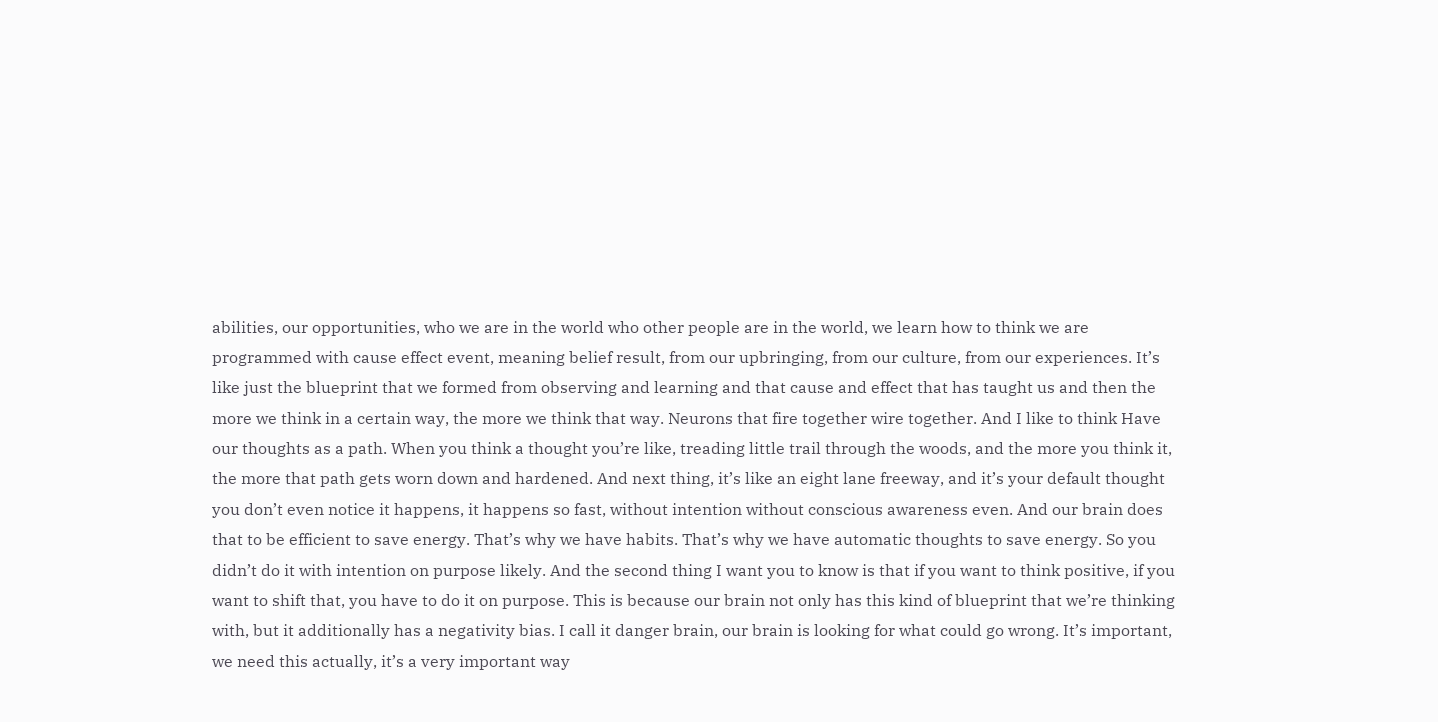abilities, our opportunities, who we are in the world who other people are in the world, we learn how to think we are programmed with cause effect event, meaning belief result, from our upbringing, from our culture, from our experiences. It’s like just the blueprint that we formed from observing and learning and that cause and effect that has taught us and then the more we think in a certain way, the more we think that way. Neurons that fire together wire together. And I like to think Have our thoughts as a path. When you think a thought you’re like, treading little trail through the woods, and the more you think it, the more that path gets worn down and hardened. And next thing, it’s like an eight lane freeway, and it’s your default thought you don’t even notice it happens, it happens so fast, without intention without conscious awareness even. And our brain does that to be efficient to save energy. That’s why we have habits. That’s why we have automatic thoughts to save energy. So you didn’t do it with intention on purpose likely. And the second thing I want you to know is that if you want to think positive, if you want to shift that, you have to do it on purpose. This is because our brain not only has this kind of blueprint that we’re thinking with, but it additionally has a negativity bias. I call it danger brain, our brain is looking for what could go wrong. It’s important, we need this actually, it’s a very important way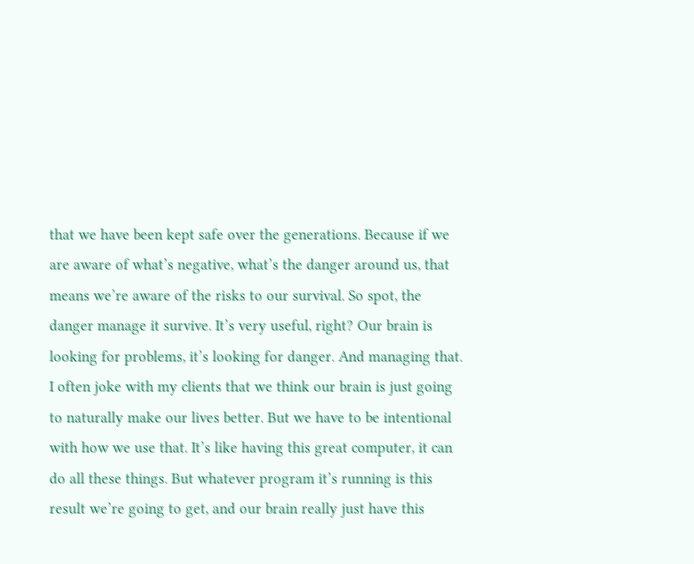that we have been kept safe over the generations. Because if we are aware of what’s negative, what’s the danger around us, that means we’re aware of the risks to our survival. So spot, the danger manage it survive. It’s very useful, right? Our brain is looking for problems, it’s looking for danger. And managing that. I often joke with my clients that we think our brain is just going to naturally make our lives better. But we have to be intentional with how we use that. It’s like having this great computer, it can do all these things. But whatever program it’s running is this result we’re going to get, and our brain really just have this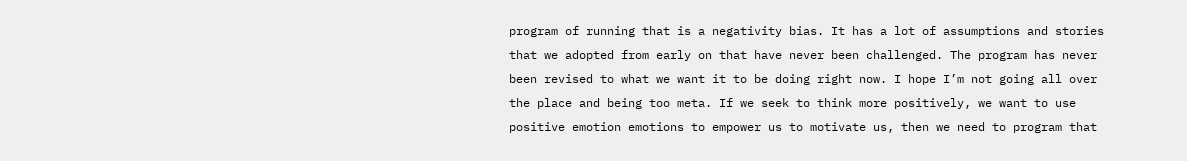program of running that is a negativity bias. It has a lot of assumptions and stories that we adopted from early on that have never been challenged. The program has never been revised to what we want it to be doing right now. I hope I’m not going all over the place and being too meta. If we seek to think more positively, we want to use positive emotion emotions to empower us to motivate us, then we need to program that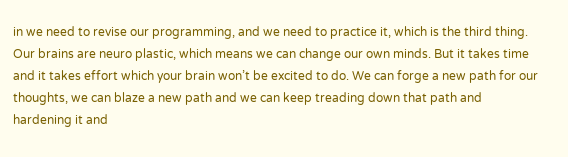in we need to revise our programming, and we need to practice it, which is the third thing. Our brains are neuro plastic, which means we can change our own minds. But it takes time and it takes effort which your brain won’t be excited to do. We can forge a new path for our thoughts, we can blaze a new path and we can keep treading down that path and hardening it and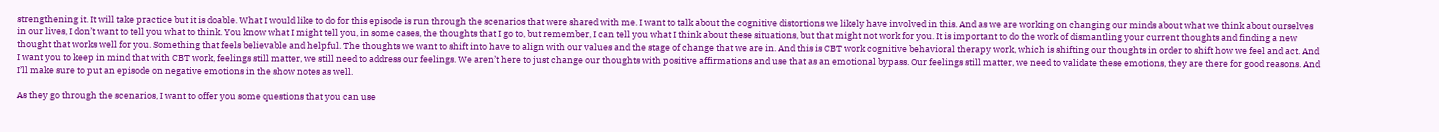strengthening it. It will take practice but it is doable. What I would like to do for this episode is run through the scenarios that were shared with me. I want to talk about the cognitive distortions we likely have involved in this. And as we are working on changing our minds about what we think about ourselves in our lives, I don’t want to tell you what to think. You know what I might tell you, in some cases, the thoughts that I go to, but remember, I can tell you what I think about these situations, but that might not work for you. It is important to do the work of dismantling your current thoughts and finding a new thought that works well for you. Something that feels believable and helpful. The thoughts we want to shift into have to align with our values and the stage of change that we are in. And this is CBT work cognitive behavioral therapy work, which is shifting our thoughts in order to shift how we feel and act. And I want you to keep in mind that with CBT work, feelings still matter, we still need to address our feelings. We aren’t here to just change our thoughts with positive affirmations and use that as an emotional bypass. Our feelings still matter, we need to validate these emotions, they are there for good reasons. And I’ll make sure to put an episode on negative emotions in the show notes as well.

As they go through the scenarios, I want to offer you some questions that you can use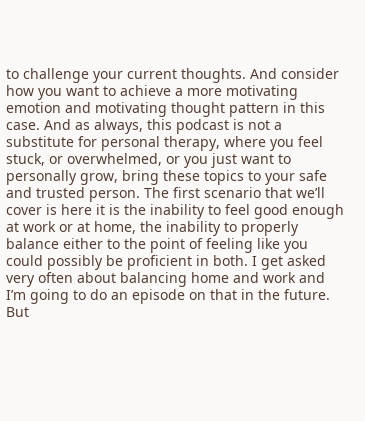to challenge your current thoughts. And consider how you want to achieve a more motivating emotion and motivating thought pattern in this case. And as always, this podcast is not a substitute for personal therapy, where you feel stuck, or overwhelmed, or you just want to personally grow, bring these topics to your safe and trusted person. The first scenario that we’ll cover is here it is the inability to feel good enough at work or at home, the inability to properly balance either to the point of feeling like you could possibly be proficient in both. I get asked very often about balancing home and work and I’m going to do an episode on that in the future. But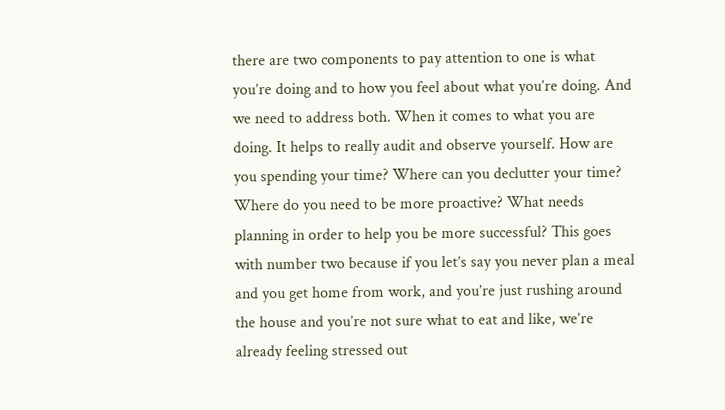there are two components to pay attention to one is what you’re doing and to how you feel about what you’re doing. And we need to address both. When it comes to what you are doing. It helps to really audit and observe yourself. How are you spending your time? Where can you declutter your time? Where do you need to be more proactive? What needs planning in order to help you be more successful? This goes with number two because if you let’s say you never plan a meal and you get home from work, and you’re just rushing around the house and you’re not sure what to eat and like, we’re already feeling stressed out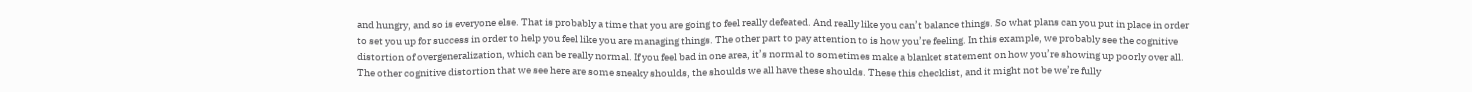and hungry, and so is everyone else. That is probably a time that you are going to feel really defeated. And really like you can’t balance things. So what plans can you put in place in order to set you up for success in order to help you feel like you are managing things. The other part to pay attention to is how you’re feeling. In this example, we probably see the cognitive distortion of overgeneralization, which can be really normal. If you feel bad in one area, it’s normal to sometimes make a blanket statement on how you’re showing up poorly over all. The other cognitive distortion that we see here are some sneaky shoulds, the shoulds we all have these shoulds. These this checklist, and it might not be we’re fully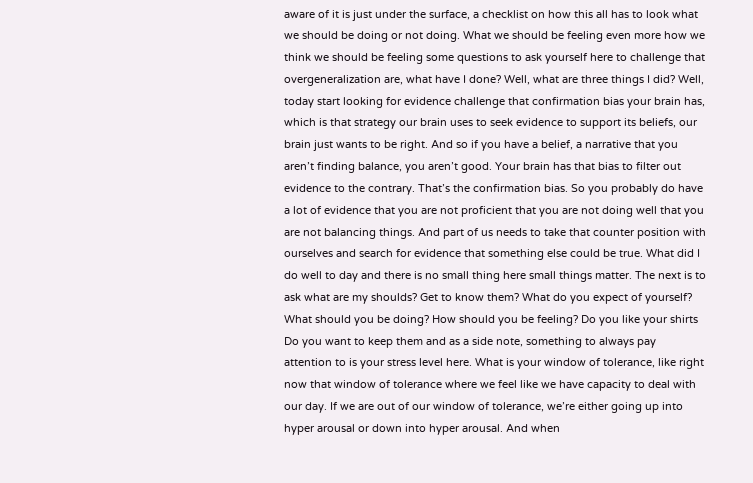aware of it is just under the surface, a checklist on how this all has to look what we should be doing or not doing. What we should be feeling even more how we think we should be feeling some questions to ask yourself here to challenge that overgeneralization are, what have I done? Well, what are three things I did? Well, today start looking for evidence challenge that confirmation bias your brain has, which is that strategy our brain uses to seek evidence to support its beliefs, our brain just wants to be right. And so if you have a belief, a narrative that you aren’t finding balance, you aren’t good. Your brain has that bias to filter out evidence to the contrary. That’s the confirmation bias. So you probably do have a lot of evidence that you are not proficient that you are not doing well that you are not balancing things. And part of us needs to take that counter position with ourselves and search for evidence that something else could be true. What did I do well to day and there is no small thing here small things matter. The next is to ask what are my shoulds? Get to know them? What do you expect of yourself? What should you be doing? How should you be feeling? Do you like your shirts Do you want to keep them and as a side note, something to always pay attention to is your stress level here. What is your window of tolerance, like right now that window of tolerance where we feel like we have capacity to deal with our day. If we are out of our window of tolerance, we’re either going up into hyper arousal or down into hyper arousal. And when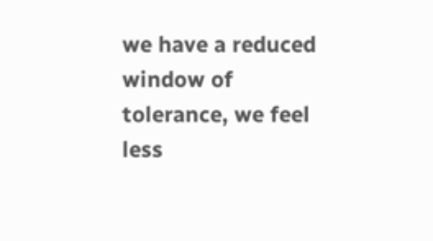we have a reduced window of tolerance, we feel less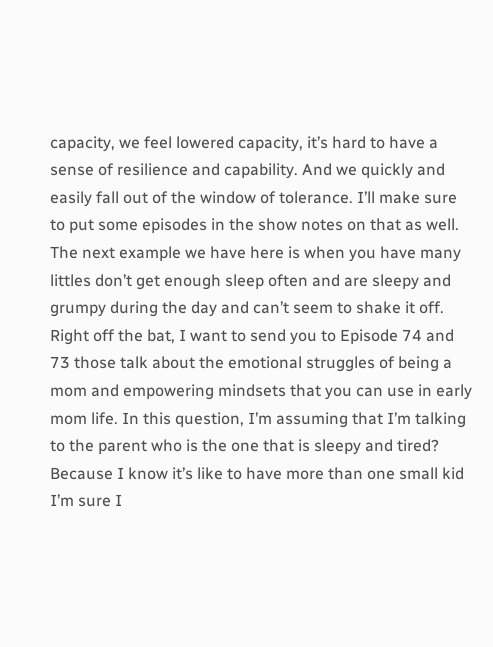capacity, we feel lowered capacity, it’s hard to have a sense of resilience and capability. And we quickly and easily fall out of the window of tolerance. I’ll make sure to put some episodes in the show notes on that as well. The next example we have here is when you have many littles don’t get enough sleep often and are sleepy and grumpy during the day and can’t seem to shake it off. Right off the bat, I want to send you to Episode 74 and 73 those talk about the emotional struggles of being a mom and empowering mindsets that you can use in early mom life. In this question, I’m assuming that I’m talking to the parent who is the one that is sleepy and tired? Because I know it’s like to have more than one small kid I’m sure I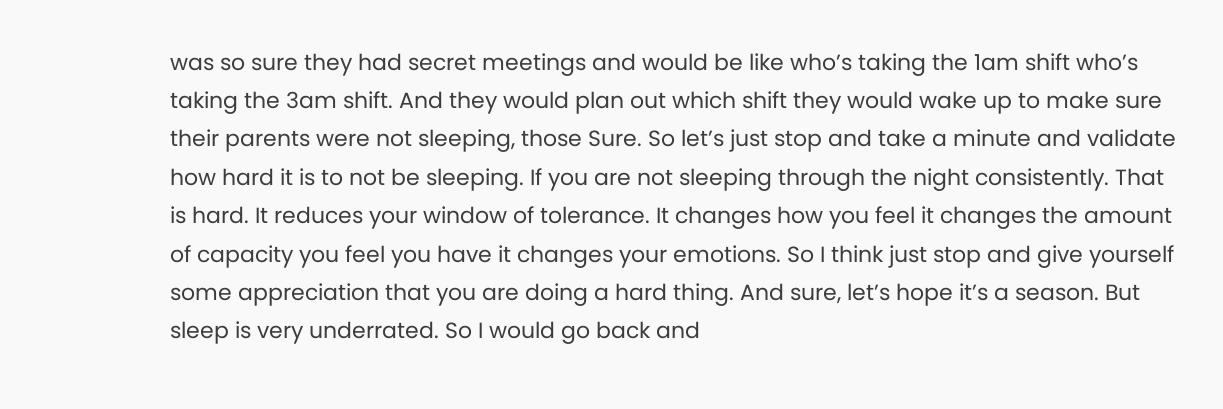was so sure they had secret meetings and would be like who’s taking the 1am shift who’s taking the 3am shift. And they would plan out which shift they would wake up to make sure their parents were not sleeping, those Sure. So let’s just stop and take a minute and validate how hard it is to not be sleeping. If you are not sleeping through the night consistently. That is hard. It reduces your window of tolerance. It changes how you feel it changes the amount of capacity you feel you have it changes your emotions. So I think just stop and give yourself some appreciation that you are doing a hard thing. And sure, let’s hope it’s a season. But sleep is very underrated. So I would go back and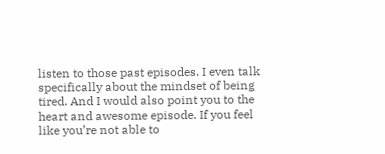listen to those past episodes. I even talk specifically about the mindset of being tired. And I would also point you to the heart and awesome episode. If you feel like you’re not able to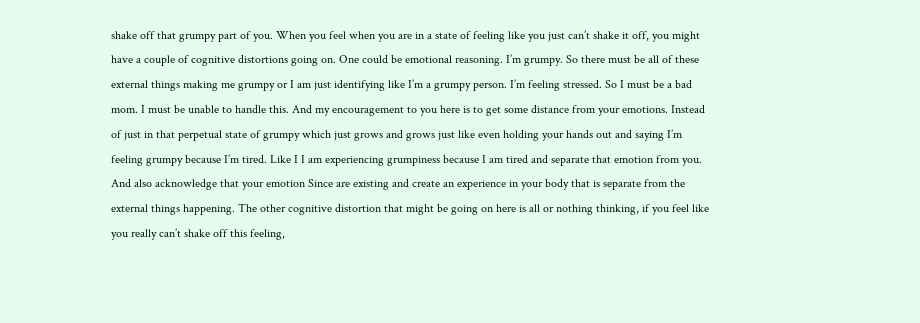shake off that grumpy part of you. When you feel when you are in a state of feeling like you just can’t shake it off, you might have a couple of cognitive distortions going on. One could be emotional reasoning. I’m grumpy. So there must be all of these external things making me grumpy or I am just identifying like I’m a grumpy person. I’m feeling stressed. So I must be a bad mom. I must be unable to handle this. And my encouragement to you here is to get some distance from your emotions. Instead of just in that perpetual state of grumpy which just grows and grows just like even holding your hands out and saying I’m feeling grumpy because I’m tired. Like I I am experiencing grumpiness because I am tired and separate that emotion from you. And also acknowledge that your emotion Since are existing and create an experience in your body that is separate from the external things happening. The other cognitive distortion that might be going on here is all or nothing thinking, if you feel like you really can’t shake off this feeling,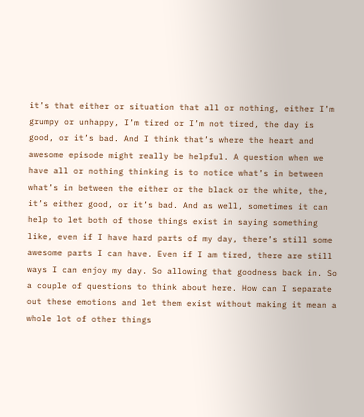it’s that either or situation that all or nothing, either I’m grumpy or unhappy, I’m tired or I’m not tired, the day is good, or it’s bad. And I think that’s where the heart and awesome episode might really be helpful. A question when we have all or nothing thinking is to notice what’s in between what’s in between the either or the black or the white, the, it’s either good, or it’s bad. And as well, sometimes it can help to let both of those things exist in saying something like, even if I have hard parts of my day, there’s still some awesome parts I can have. Even if I am tired, there are still ways I can enjoy my day. So allowing that goodness back in. So a couple of questions to think about here. How can I separate out these emotions and let them exist without making it mean a whole lot of other things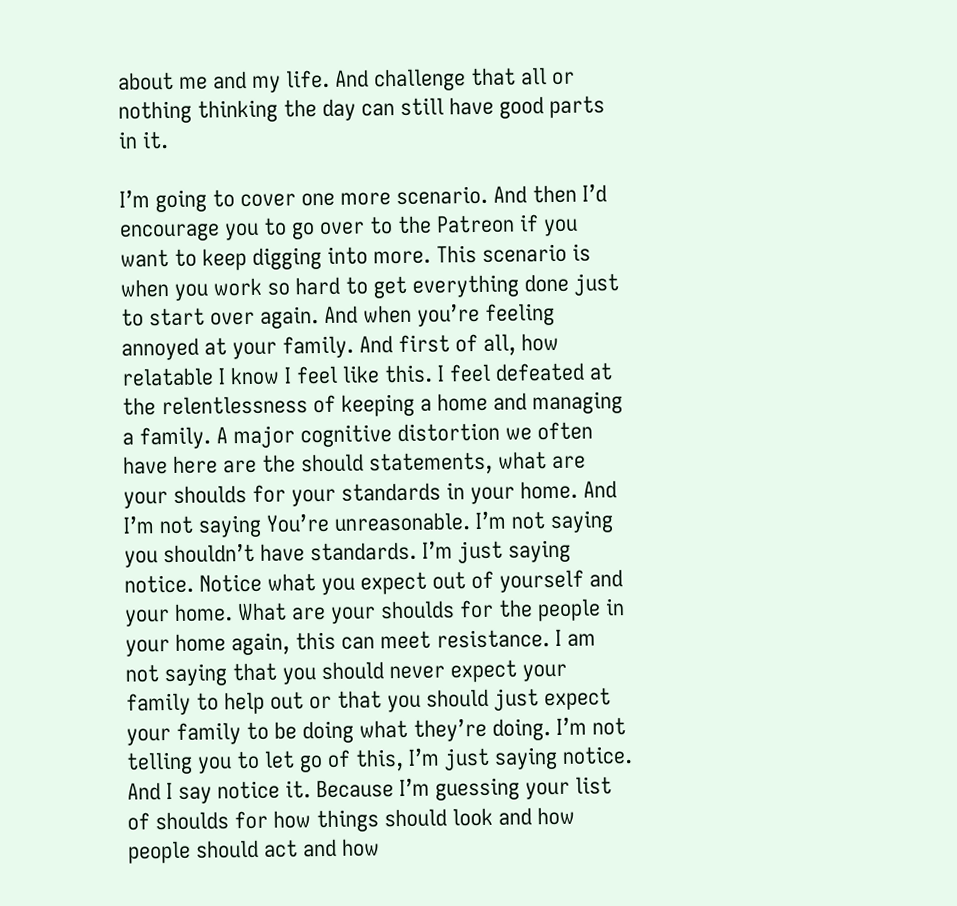about me and my life. And challenge that all or nothing thinking the day can still have good parts in it.

I’m going to cover one more scenario. And then I’d encourage you to go over to the Patreon if you want to keep digging into more. This scenario is when you work so hard to get everything done just to start over again. And when you’re feeling annoyed at your family. And first of all, how relatable I know I feel like this. I feel defeated at the relentlessness of keeping a home and managing a family. A major cognitive distortion we often have here are the should statements, what are your shoulds for your standards in your home. And I’m not saying You’re unreasonable. I’m not saying you shouldn’t have standards. I’m just saying notice. Notice what you expect out of yourself and your home. What are your shoulds for the people in your home again, this can meet resistance. I am not saying that you should never expect your family to help out or that you should just expect your family to be doing what they’re doing. I’m not telling you to let go of this, I’m just saying notice. And I say notice it. Because I’m guessing your list of shoulds for how things should look and how people should act and how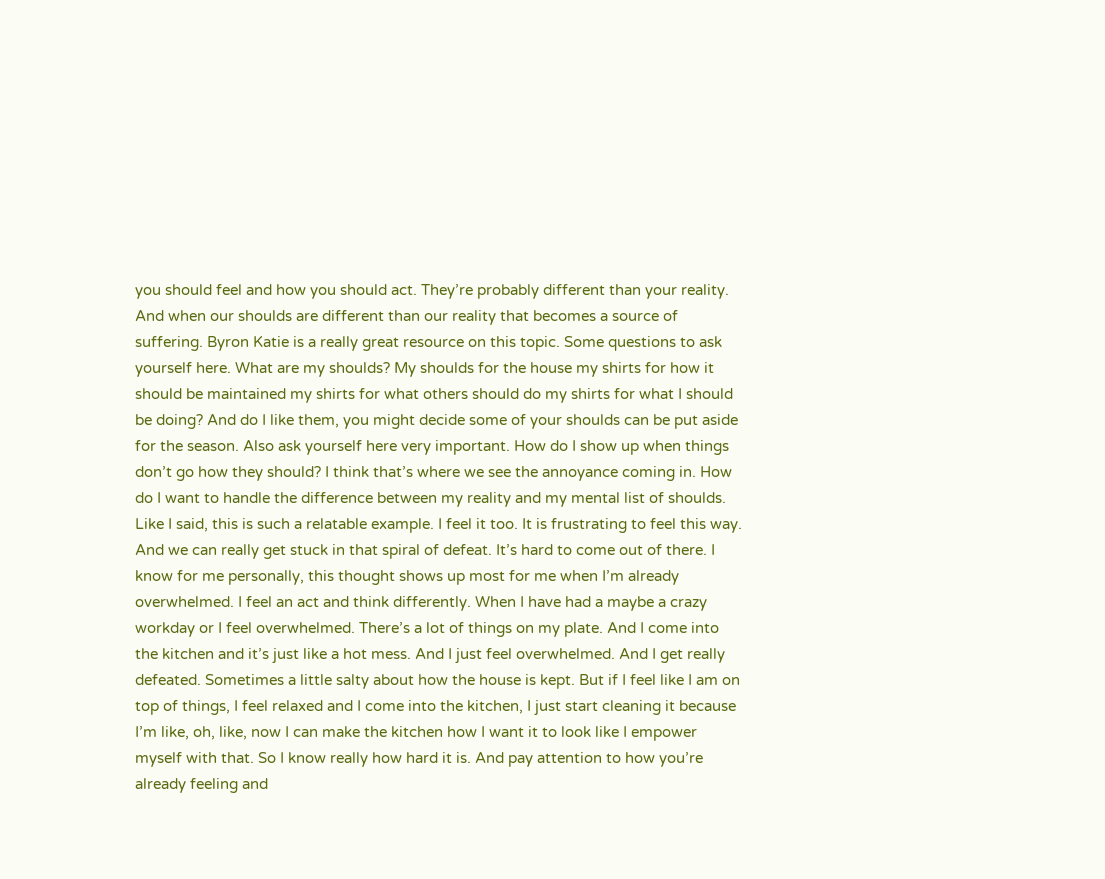you should feel and how you should act. They’re probably different than your reality. And when our shoulds are different than our reality that becomes a source of suffering. Byron Katie is a really great resource on this topic. Some questions to ask yourself here. What are my shoulds? My shoulds for the house my shirts for how it should be maintained my shirts for what others should do my shirts for what I should be doing? And do I like them, you might decide some of your shoulds can be put aside for the season. Also ask yourself here very important. How do I show up when things don’t go how they should? I think that’s where we see the annoyance coming in. How do I want to handle the difference between my reality and my mental list of shoulds. Like I said, this is such a relatable example. I feel it too. It is frustrating to feel this way. And we can really get stuck in that spiral of defeat. It’s hard to come out of there. I know for me personally, this thought shows up most for me when I’m already overwhelmed. I feel an act and think differently. When I have had a maybe a crazy workday or I feel overwhelmed. There’s a lot of things on my plate. And I come into the kitchen and it’s just like a hot mess. And I just feel overwhelmed. And I get really defeated. Sometimes a little salty about how the house is kept. But if I feel like I am on top of things, I feel relaxed and I come into the kitchen, I just start cleaning it because I’m like, oh, like, now I can make the kitchen how I want it to look like I empower myself with that. So I know really how hard it is. And pay attention to how you’re already feeling and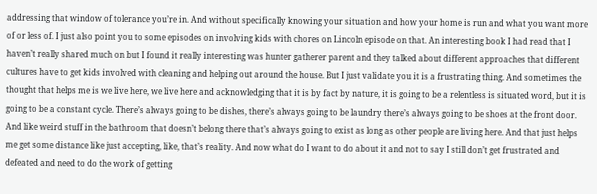addressing that window of tolerance you’re in. And without specifically knowing your situation and how your home is run and what you want more of or less of. I just also point you to some episodes on involving kids with chores on Lincoln episode on that. An interesting book I had read that I haven’t really shared much on but I found it really interesting was hunter gatherer parent and they talked about different approaches that different cultures have to get kids involved with cleaning and helping out around the house. But I just validate you it is a frustrating thing. And sometimes the thought that helps me is we live here, we live here and acknowledging that it is by fact by nature, it is going to be a relentless is situated word, but it is going to be a constant cycle. There’s always going to be dishes, there’s always going to be laundry there’s always going to be shoes at the front door. And like weird stuff in the bathroom that doesn’t belong there that’s always going to exist as long as other people are living here. And that just helps me get some distance like just accepting, like, that’s reality. And now what do I want to do about it and not to say I still don’t get frustrated and defeated and need to do the work of getting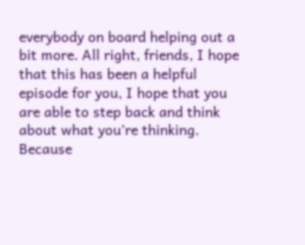everybody on board helping out a bit more. All right, friends, I hope that this has been a helpful episode for you, I hope that you are able to step back and think about what you’re thinking. Because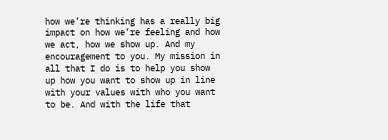how we’re thinking has a really big impact on how we’re feeling and how we act, how we show up. And my encouragement to you. My mission in all that I do is to help you show up how you want to show up in line with your values with who you want to be. And with the life that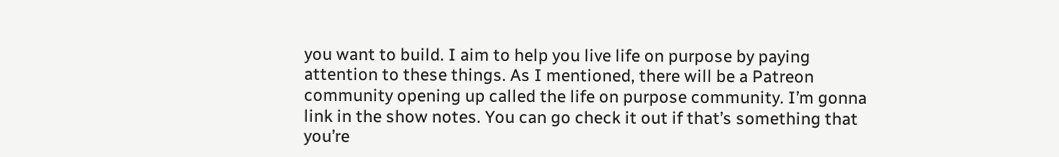you want to build. I aim to help you live life on purpose by paying attention to these things. As I mentioned, there will be a Patreon community opening up called the life on purpose community. I’m gonna link in the show notes. You can go check it out if that’s something that you’re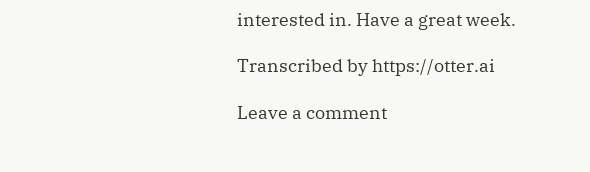interested in. Have a great week.

Transcribed by https://otter.ai

Leave a comment